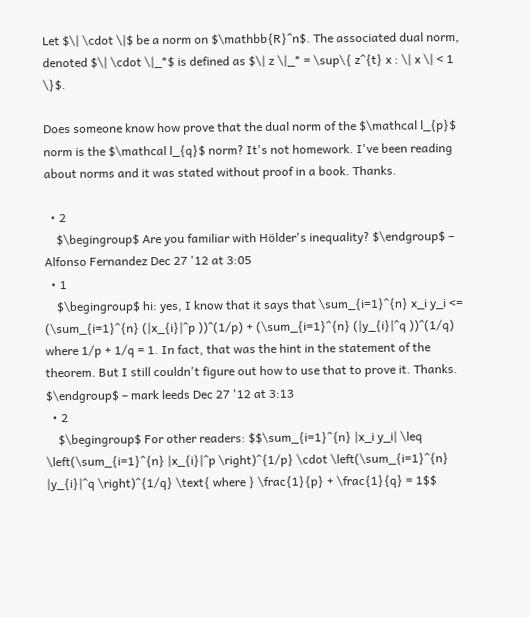Let $\| \cdot \|$ be a norm on $\mathbb{R}^n$. The associated dual norm, denoted $\| \cdot \|_*$ is defined as $\| z \|_* = \sup\{ z^{t} x : \| x \| < 1 \}$.

Does someone know how prove that the dual norm of the $\mathcal l_{p}$ norm is the $\mathcal l_{q}$ norm? It's not homework. I've been reading about norms and it was stated without proof in a book. Thanks.

  • 2
    $\begingroup$ Are you familiar with Hölder's inequality? $\endgroup$ – Alfonso Fernandez Dec 27 '12 at 3:05
  • 1
    $\begingroup$ hi: yes, I know that it says that \sum_{i=1}^{n} x_i y_i <= (\sum_{i=1}^{n} (|x_{i}|^p ))^(1/p) + (\sum_{i=1}^{n} (|y_{i}|^q ))^(1/q) where 1/p + 1/q = 1. In fact, that was the hint in the statement of the theorem. But I still couldn't figure out how to use that to prove it. Thanks. $\endgroup$ – mark leeds Dec 27 '12 at 3:13
  • 2
    $\begingroup$ For other readers: $$\sum_{i=1}^{n} |x_i y_i| \leq \left(\sum_{i=1}^{n} |x_{i}|^p \right)^{1/p} \cdot \left(\sum_{i=1}^{n} |y_{i}|^q \right)^{1/q} \text{ where } \frac{1}{p} + \frac{1}{q} = 1$$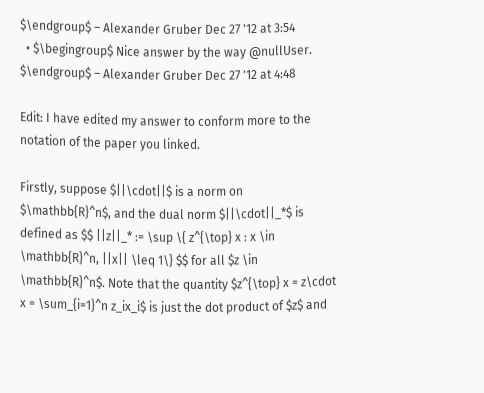$\endgroup$ – Alexander Gruber Dec 27 '12 at 3:54
  • $\begingroup$ Nice answer by the way @nullUser. $\endgroup$ – Alexander Gruber Dec 27 '12 at 4:48

Edit: I have edited my answer to conform more to the notation of the paper you linked.

Firstly, suppose $||\cdot||$ is a norm on $\mathbb{R}^n$, and the dual norm $||\cdot||_*$ is defined as $$ ||z||_* := \sup \{ z^{\top} x : x \in \mathbb{R}^n, ||x|| \leq 1\} $$ for all $z \in \mathbb{R}^n$. Note that the quantity $z^{\top} x = z\cdot x = \sum_{i=1}^n z_ix_i$ is just the dot product of $z$ and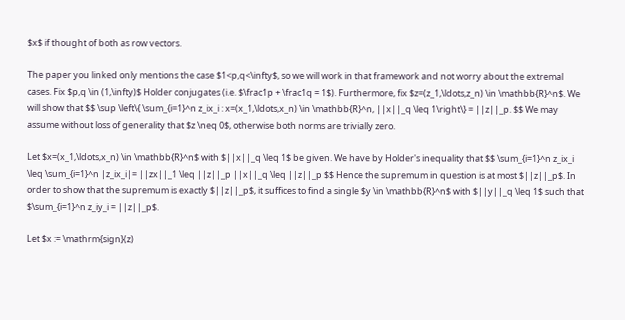$x$ if thought of both as row vectors.

The paper you linked only mentions the case $1<p,q<\infty$, so we will work in that framework and not worry about the extremal cases. Fix $p,q \in (1,\infty)$ Holder conjugates (i.e. $\frac1p + \frac1q = 1$). Furthermore, fix $z=(z_1,\ldots,z_n) \in \mathbb{R}^n$. We will show that $$ \sup \left\{ \sum_{i=1}^n z_ix_i : x=(x_1,\ldots,x_n) \in \mathbb{R}^n, ||x||_q \leq 1\right\} = ||z||_p. $$ We may assume without loss of generality that $z \neq 0$, otherwise both norms are trivially zero.

Let $x=(x_1,\ldots,x_n) \in \mathbb{R}^n$ with $||x||_q \leq 1$ be given. We have by Holder's inequality that $$ \sum_{i=1}^n z_ix_i \leq \sum_{i=1}^n |z_ix_i|= ||zx||_1 \leq ||z||_p ||x||_q \leq ||z||_p $$ Hence the supremum in question is at most $||z||_p$. In order to show that the supremum is exactly $||z||_p$, it suffices to find a single $y \in \mathbb{R}^n$ with $||y||_q \leq 1$ such that $\sum_{i=1}^n z_iy_i = ||z||_p$.

Let $x := \mathrm{sign}(z)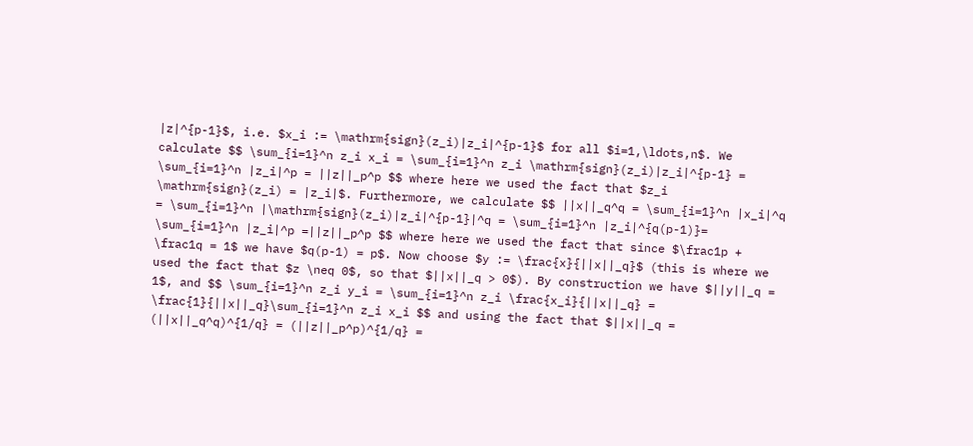|z|^{p-1}$, i.e. $x_i := \mathrm{sign}(z_i)|z_i|^{p-1}$ for all $i=1,\ldots,n$. We calculate $$ \sum_{i=1}^n z_i x_i = \sum_{i=1}^n z_i \mathrm{sign}(z_i)|z_i|^{p-1} = \sum_{i=1}^n |z_i|^p = ||z||_p^p $$ where here we used the fact that $z_i \mathrm{sign}(z_i) = |z_i|$. Furthermore, we calculate $$ ||x||_q^q = \sum_{i=1}^n |x_i|^q = \sum_{i=1}^n |\mathrm{sign}(z_i)|z_i|^{p-1}|^q = \sum_{i=1}^n |z_i|^{q(p-1)}= \sum_{i=1}^n |z_i|^p =||z||_p^p $$ where here we used the fact that since $\frac1p + \frac1q = 1$ we have $q(p-1) = p$. Now choose $y := \frac{x}{||x||_q}$ (this is where we used the fact that $z \neq 0$, so that $||x||_q > 0$). By construction we have $||y||_q = 1$, and $$ \sum_{i=1}^n z_i y_i = \sum_{i=1}^n z_i \frac{x_i}{||x||_q} = \frac{1}{||x||_q}\sum_{i=1}^n z_i x_i $$ and using the fact that $||x||_q = (||x||_q^q)^{1/q} = (||z||_p^p)^{1/q} =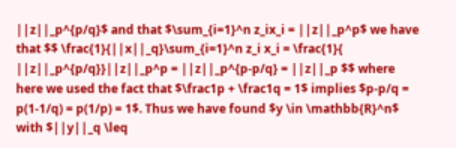||z||_p^{p/q}$ and that $\sum_{i=1}^n z_ix_i = ||z||_p^p$ we have that $$ \frac{1}{||x||_q}\sum_{i=1}^n z_i x_i = \frac{1}{ ||z||_p^{p/q}}||z||_p^p = ||z||_p^{p-p/q} = ||z||_p $$ where here we used the fact that $\frac1p + \frac1q = 1$ implies $p-p/q = p(1-1/q) = p(1/p) = 1$. Thus we have found $y \in \mathbb{R}^n$ with $||y||_q \leq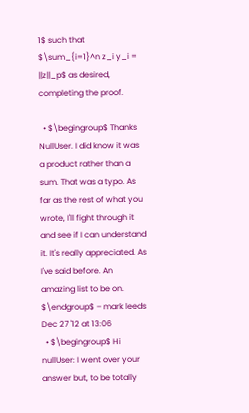1$ such that $\sum_{i=1}^n z_i y_i = ||z||_p$ as desired, completing the proof.

  • $\begingroup$ Thanks NullUser. I did know it was a product rather than a sum. That was a typo. As far as the rest of what you wrote, I'll fight through it and see if I can understand it. It's really appreciated. As I've said before. An amazing list to be on. $\endgroup$ – mark leeds Dec 27 '12 at 13:06
  • $\begingroup$ Hi nullUser: I went over your answer but, to be totally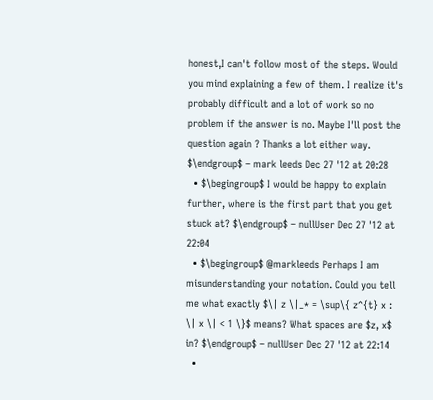honest,I can't follow most of the steps. Would you mind explaining a few of them. I realize it's probably difficult and a lot of work so no problem if the answer is no. Maybe I'll post the question again ? Thanks a lot either way. $\endgroup$ – mark leeds Dec 27 '12 at 20:28
  • $\begingroup$ I would be happy to explain further, where is the first part that you get stuck at? $\endgroup$ – nullUser Dec 27 '12 at 22:04
  • $\begingroup$ @markleeds Perhaps I am misunderstanding your notation. Could you tell me what exactly $\| z \|_* = \sup\{ z^{t} x : \| x \| < 1 \}$ means? What spaces are $z, x$ in? $\endgroup$ – nullUser Dec 27 '12 at 22:14
  •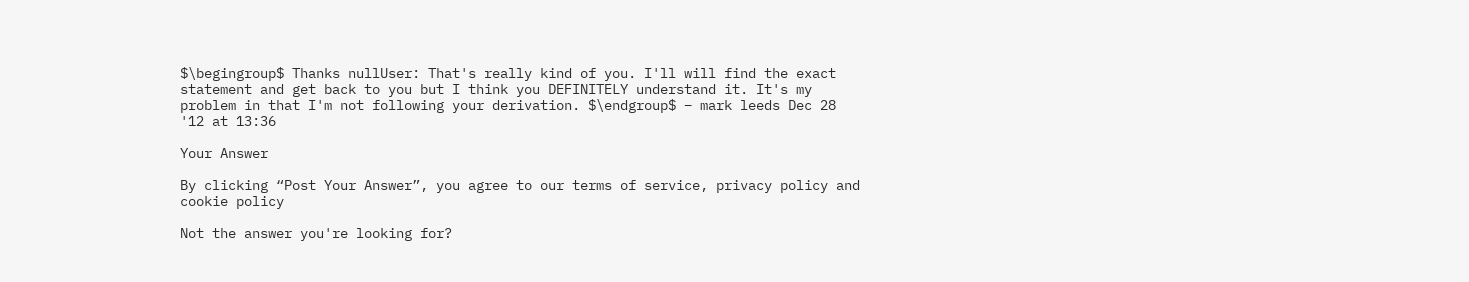$\begingroup$ Thanks nullUser: That's really kind of you. I'll will find the exact statement and get back to you but I think you DEFINITELY understand it. It's my problem in that I'm not following your derivation. $\endgroup$ – mark leeds Dec 28 '12 at 13:36

Your Answer

By clicking “Post Your Answer”, you agree to our terms of service, privacy policy and cookie policy

Not the answer you're looking for?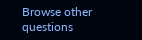Browse other questions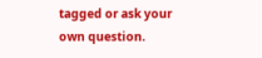tagged or ask your own question.